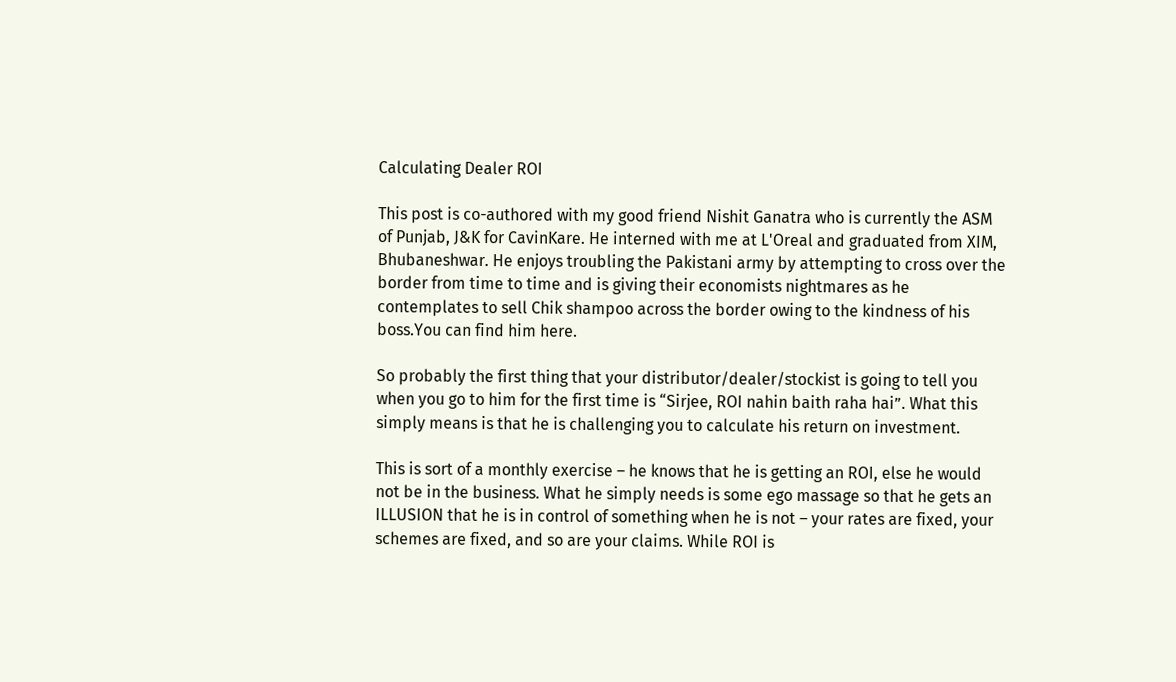Calculating Dealer ROI

This post is co-authored with my good friend Nishit Ganatra who is currently the ASM of Punjab, J&K for CavinKare. He interned with me at L'Oreal and graduated from XIM, Bhubaneshwar. He enjoys troubling the Pakistani army by attempting to cross over the border from time to time and is giving their economists nightmares as he contemplates to sell Chik shampoo across the border owing to the kindness of his boss.You can find him here.

So probably the first thing that your distributor/dealer/stockist is going to tell you when you go to him for the first time is “Sirjee, ROI nahin baith raha hai”. What this simply means is that he is challenging you to calculate his return on investment.

This is sort of a monthly exercise – he knows that he is getting an ROI, else he would not be in the business. What he simply needs is some ego massage so that he gets an ILLUSION that he is in control of something when he is not – your rates are fixed, your schemes are fixed, and so are your claims. While ROI is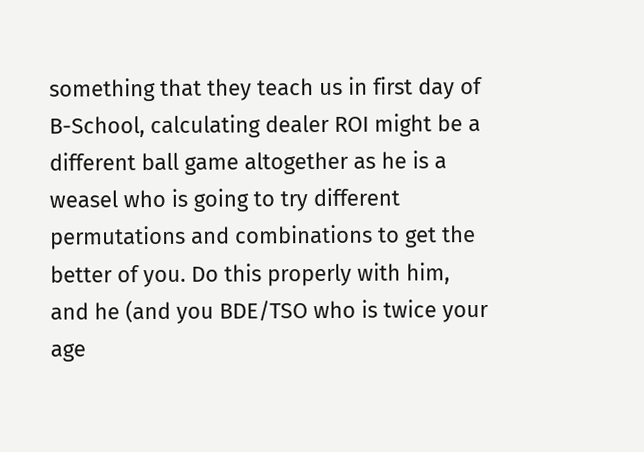something that they teach us in first day of B-School, calculating dealer ROI might be a different ball game altogether as he is a weasel who is going to try different permutations and combinations to get the better of you. Do this properly with him, and he (and you BDE/TSO who is twice your age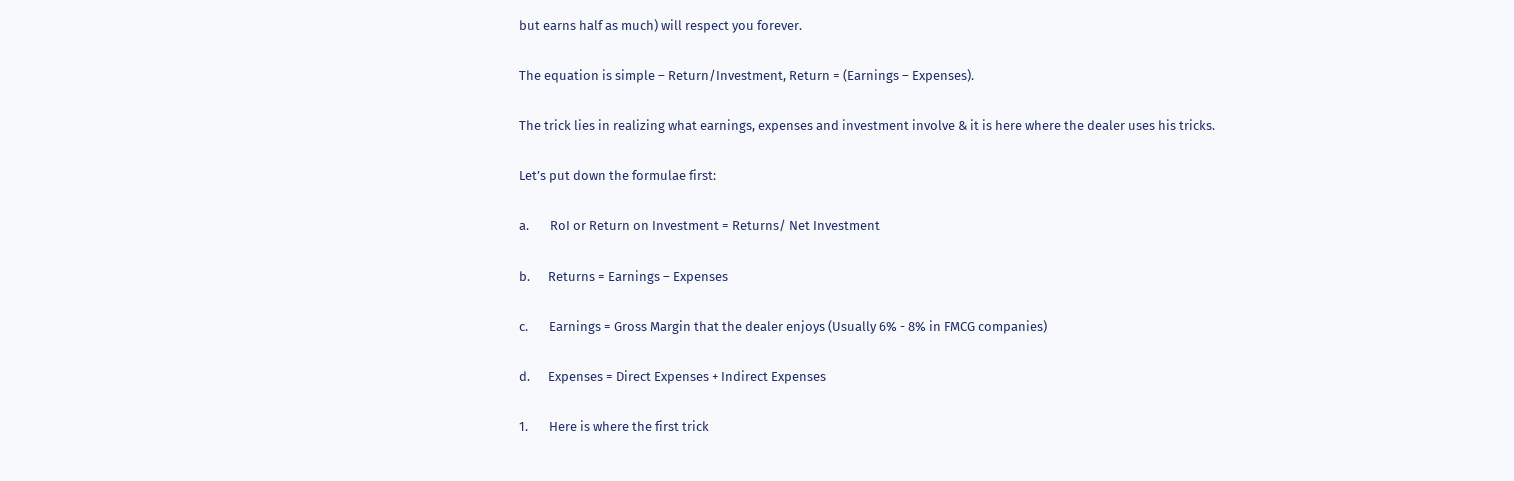but earns half as much) will respect you forever.

The equation is simple – Return/Investment, Return = (Earnings – Expenses).

The trick lies in realizing what earnings, expenses and investment involve & it is here where the dealer uses his tricks.

Let’s put down the formulae first:

a.       RoI or Return on Investment = Returns/ Net Investment

b.      Returns = Earnings – Expenses

c.       Earnings = Gross Margin that the dealer enjoys (Usually 6% - 8% in FMCG companies)

d.      Expenses = Direct Expenses + Indirect Expenses

1.       Here is where the first trick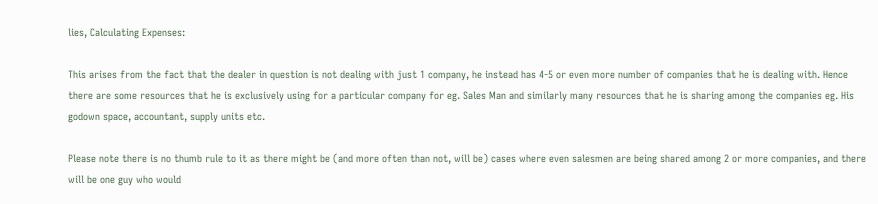lies, Calculating Expenses:

This arises from the fact that the dealer in question is not dealing with just 1 company, he instead has 4-5 or even more number of companies that he is dealing with. Hence there are some resources that he is exclusively using for a particular company for eg. Sales Man and similarly many resources that he is sharing among the companies eg. His godown space, accountant, supply units etc.

Please note there is no thumb rule to it as there might be (and more often than not, will be) cases where even salesmen are being shared among 2 or more companies, and there will be one guy who would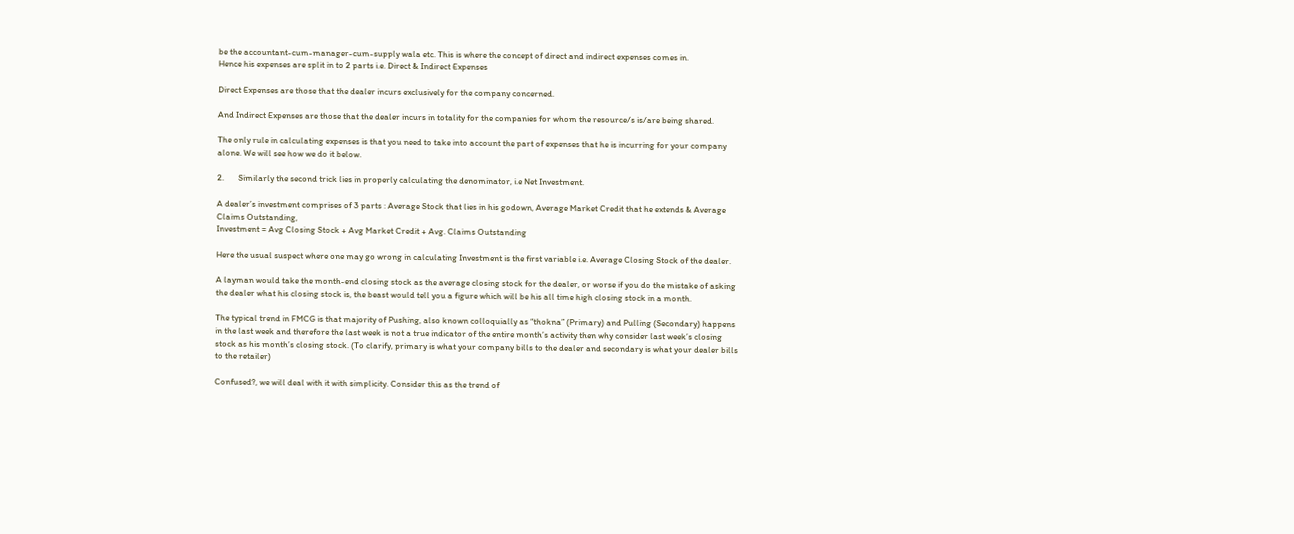be the accountant-cum-manager-cum-supply wala etc. This is where the concept of direct and indirect expenses comes in.
Hence his expenses are split in to 2 parts i.e. Direct & Indirect Expenses

Direct Expenses are those that the dealer incurs exclusively for the company concerned.

And Indirect Expenses are those that the dealer incurs in totality for the companies for whom the resource/s is/are being shared.

The only rule in calculating expenses is that you need to take into account the part of expenses that he is incurring for your company alone. We will see how we do it below.

2.       Similarly the second trick lies in properly calculating the denominator, i.e Net Investment.

A dealer’s investment comprises of 3 parts : Average Stock that lies in his godown, Average Market Credit that he extends & Average Claims Outstanding,
Investment = Avg Closing Stock + Avg Market Credit + Avg. Claims Outstanding

Here the usual suspect where one may go wrong in calculating Investment is the first variable i.e. Average Closing Stock of the dealer.

A layman would take the month-end closing stock as the average closing stock for the dealer, or worse if you do the mistake of asking the dealer what his closing stock is, the beast would tell you a figure which will be his all time high closing stock in a month.

The typical trend in FMCG is that majority of Pushing, also known colloquially as “thokna” (Primary) and Pulling (Secondary) happens in the last week and therefore the last week is not a true indicator of the entire month’s activity then why consider last week’s closing stock as his month’s closing stock. (To clarify, primary is what your company bills to the dealer and secondary is what your dealer bills to the retailer)

Confused?, we will deal with it with simplicity. Consider this as the trend of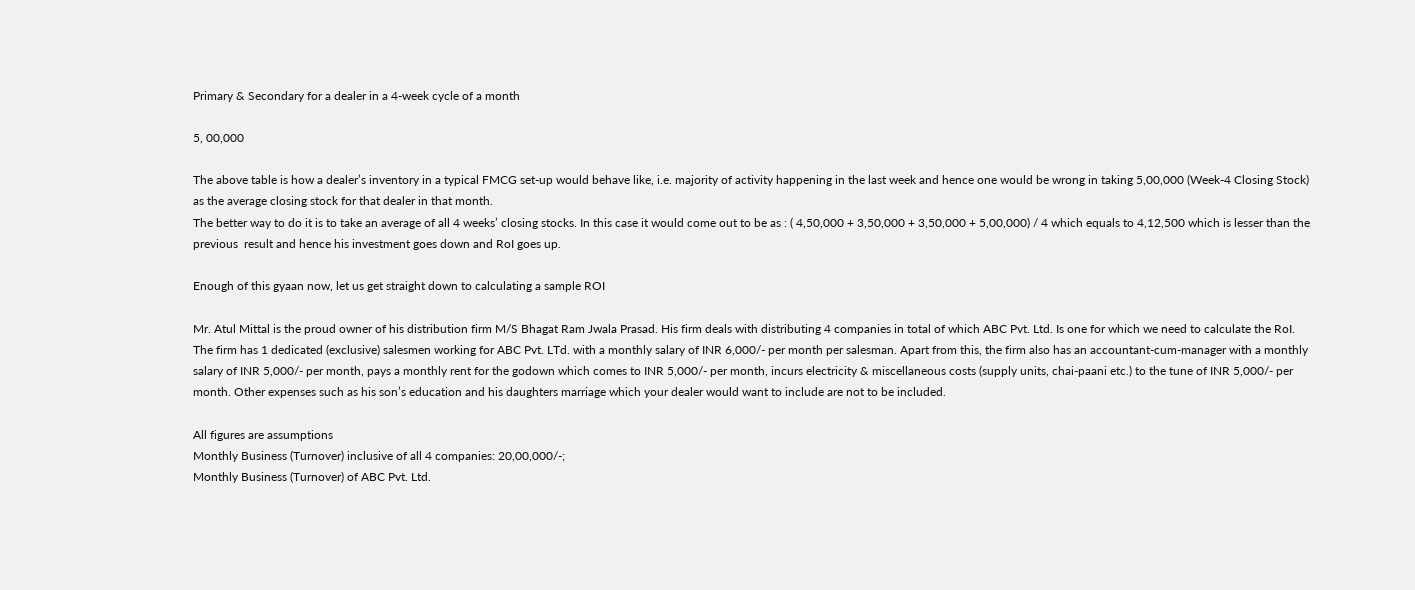Primary & Secondary for a dealer in a 4-week cycle of a month

5, 00,000

The above table is how a dealer’s inventory in a typical FMCG set-up would behave like, i.e. majority of activity happening in the last week and hence one would be wrong in taking 5,00,000 (Week-4 Closing Stock) as the average closing stock for that dealer in that month.
The better way to do it is to take an average of all 4 weeks’ closing stocks. In this case it would come out to be as : ( 4,50,000 + 3,50,000 + 3,50,000 + 5,00,000) / 4 which equals to 4,12,500 which is lesser than the previous  result and hence his investment goes down and RoI goes up.

Enough of this gyaan now, let us get straight down to calculating a sample ROI

Mr. Atul Mittal is the proud owner of his distribution firm M/S Bhagat Ram Jwala Prasad. His firm deals with distributing 4 companies in total of which ABC Pvt. Ltd. Is one for which we need to calculate the RoI. The firm has 1 dedicated (exclusive) salesmen working for ABC Pvt. LTd. with a monthly salary of INR 6,000/- per month per salesman. Apart from this, the firm also has an accountant-cum-manager with a monthly salary of INR 5,000/- per month, pays a monthly rent for the godown which comes to INR 5,000/- per month, incurs electricity & miscellaneous costs (supply units, chai-paani etc.) to the tune of INR 5,000/- per month. Other expenses such as his son’s education and his daughters marriage which your dealer would want to include are not to be included.

All figures are assumptions
Monthly Business (Turnover) inclusive of all 4 companies: 20,00,000/-;
Monthly Business (Turnover) of ABC Pvt. Ltd.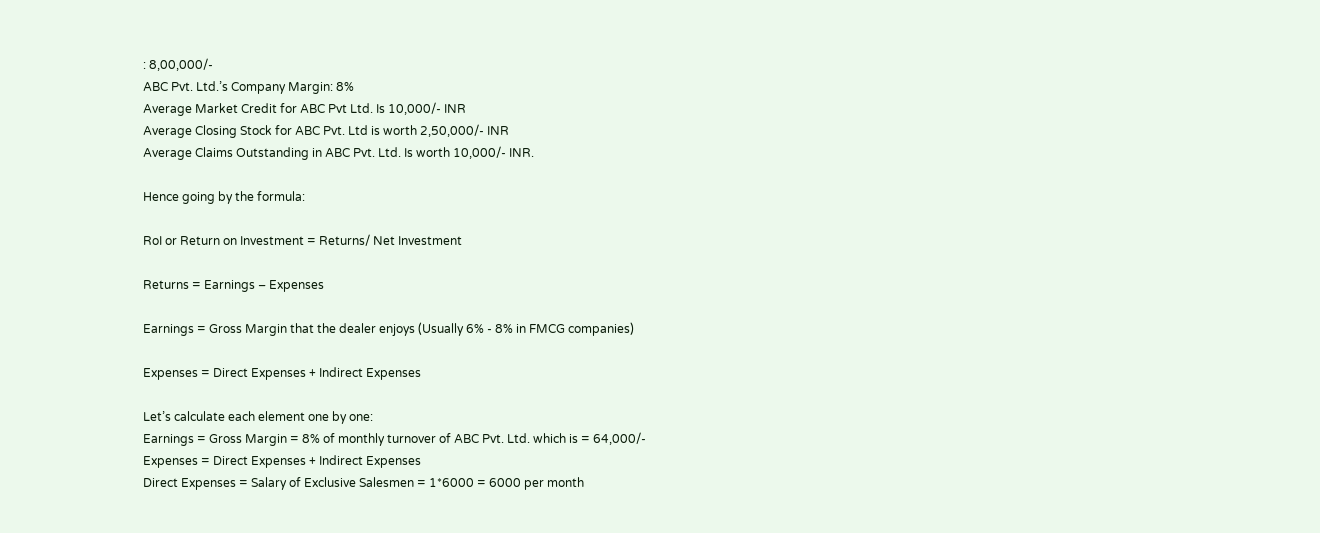: 8,00,000/-
ABC Pvt. Ltd.’s Company Margin: 8%
Average Market Credit for ABC Pvt Ltd. Is 10,000/- INR
Average Closing Stock for ABC Pvt. Ltd is worth 2,50,000/- INR
Average Claims Outstanding in ABC Pvt. Ltd. Is worth 10,000/- INR.

Hence going by the formula:

RoI or Return on Investment = Returns/ Net Investment

Returns = Earnings – Expenses

Earnings = Gross Margin that the dealer enjoys (Usually 6% - 8% in FMCG companies)

Expenses = Direct Expenses + Indirect Expenses

Let’s calculate each element one by one:
Earnings = Gross Margin = 8% of monthly turnover of ABC Pvt. Ltd. which is = 64,000/-
Expenses = Direct Expenses + Indirect Expenses
Direct Expenses = Salary of Exclusive Salesmen = 1*6000 = 6000 per month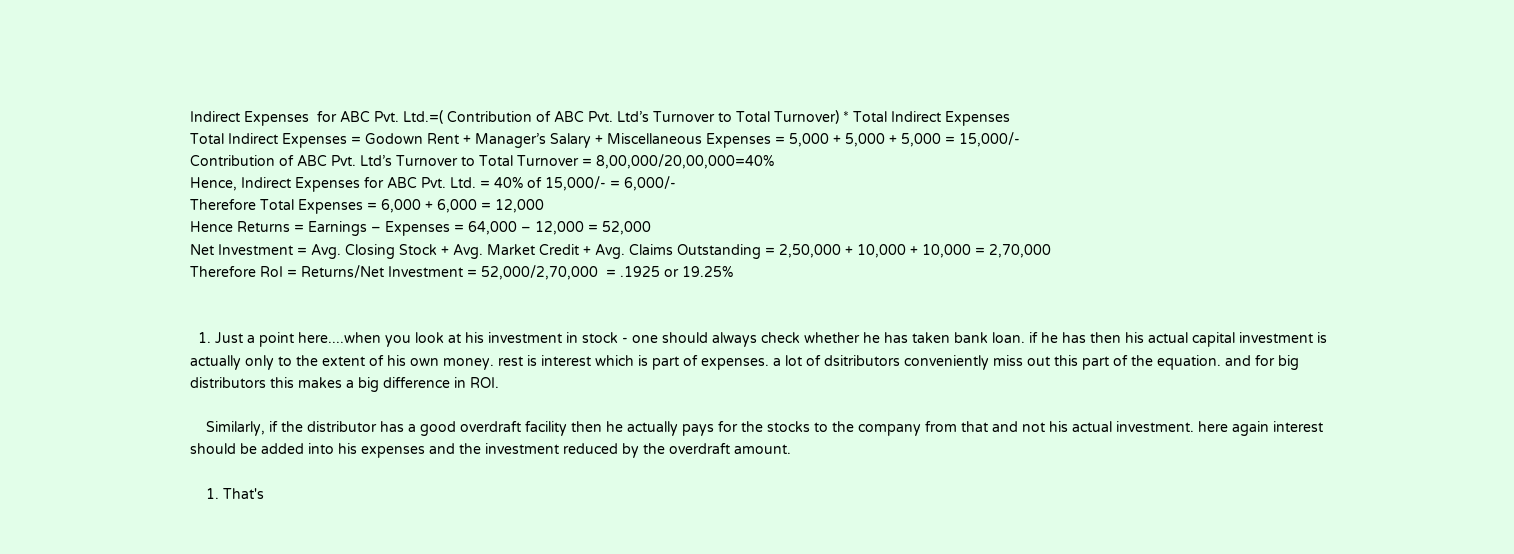Indirect Expenses  for ABC Pvt. Ltd.=( Contribution of ABC Pvt. Ltd’s Turnover to Total Turnover) * Total Indirect Expenses
Total Indirect Expenses = Godown Rent + Manager’s Salary + Miscellaneous Expenses = 5,000 + 5,000 + 5,000 = 15,000/-
Contribution of ABC Pvt. Ltd’s Turnover to Total Turnover = 8,00,000/20,00,000=40%
Hence, Indirect Expenses for ABC Pvt. Ltd. = 40% of 15,000/- = 6,000/-
Therefore Total Expenses = 6,000 + 6,000 = 12,000
Hence Returns = Earnings – Expenses = 64,000 – 12,000 = 52,000
Net Investment = Avg. Closing Stock + Avg. Market Credit + Avg. Claims Outstanding = 2,50,000 + 10,000 + 10,000 = 2,70,000
Therefore RoI = Returns/Net Investment = 52,000/2,70,000  = .1925 or 19.25%


  1. Just a point here....when you look at his investment in stock - one should always check whether he has taken bank loan. if he has then his actual capital investment is actually only to the extent of his own money. rest is interest which is part of expenses. a lot of dsitributors conveniently miss out this part of the equation. and for big distributors this makes a big difference in ROI.

    Similarly, if the distributor has a good overdraft facility then he actually pays for the stocks to the company from that and not his actual investment. here again interest should be added into his expenses and the investment reduced by the overdraft amount.

    1. That's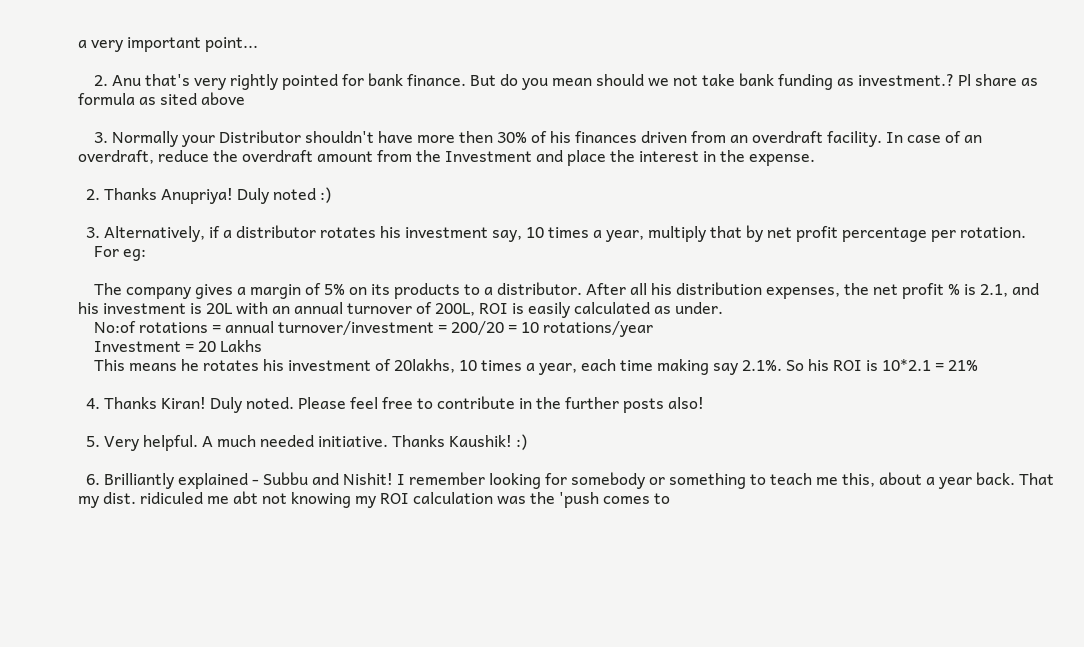a very important point...

    2. Anu that's very rightly pointed for bank finance. But do you mean should we not take bank funding as investment.? Pl share as formula as sited above

    3. Normally your Distributor shouldn't have more then 30% of his finances driven from an overdraft facility. In case of an overdraft, reduce the overdraft amount from the Investment and place the interest in the expense.

  2. Thanks Anupriya! Duly noted :)

  3. Alternatively, if a distributor rotates his investment say, 10 times a year, multiply that by net profit percentage per rotation.
    For eg:

    The company gives a margin of 5% on its products to a distributor. After all his distribution expenses, the net profit % is 2.1, and his investment is 20L with an annual turnover of 200L, ROI is easily calculated as under.
    No:of rotations = annual turnover/investment = 200/20 = 10 rotations/year
    Investment = 20 Lakhs
    This means he rotates his investment of 20lakhs, 10 times a year, each time making say 2.1%. So his ROI is 10*2.1 = 21%

  4. Thanks Kiran! Duly noted. Please feel free to contribute in the further posts also!

  5. Very helpful. A much needed initiative. Thanks Kaushik! :)

  6. Brilliantly explained - Subbu and Nishit! I remember looking for somebody or something to teach me this, about a year back. That my dist. ridiculed me abt not knowing my ROI calculation was the 'push comes to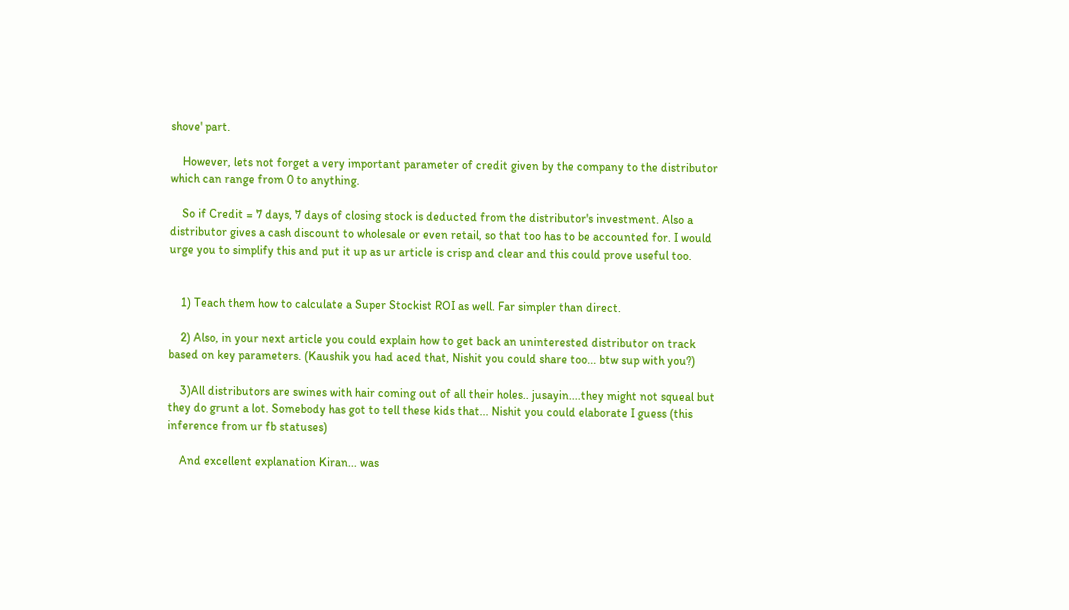shove' part.

    However, lets not forget a very important parameter of credit given by the company to the distributor which can range from 0 to anything.

    So if Credit = 7 days, 7 days of closing stock is deducted from the distributor's investment. Also a distributor gives a cash discount to wholesale or even retail, so that too has to be accounted for. I would urge you to simplify this and put it up as ur article is crisp and clear and this could prove useful too.


    1) Teach them how to calculate a Super Stockist ROI as well. Far simpler than direct.

    2) Also, in your next article you could explain how to get back an uninterested distributor on track based on key parameters. (Kaushik you had aced that, Nishit you could share too... btw sup with you?)

    3)All distributors are swines with hair coming out of all their holes.. jusayin....they might not squeal but they do grunt a lot. Somebody has got to tell these kids that... Nishit you could elaborate I guess (this inference from ur fb statuses)

    And excellent explanation Kiran... was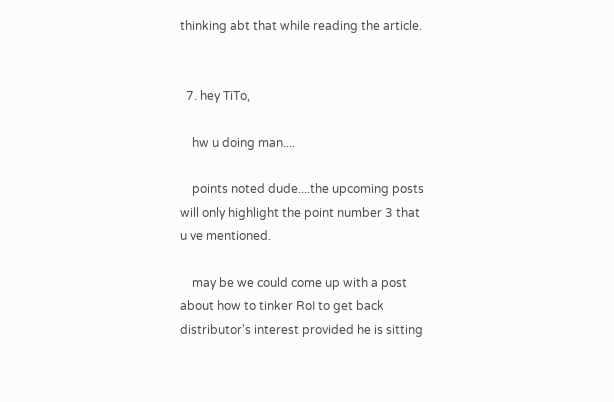thinking abt that while reading the article.


  7. hey TiTo,

    hw u doing man....

    points noted dude....the upcoming posts will only highlight the point number 3 that u ve mentioned.

    may be we could come up with a post about how to tinker RoI to get back distributor's interest provided he is sitting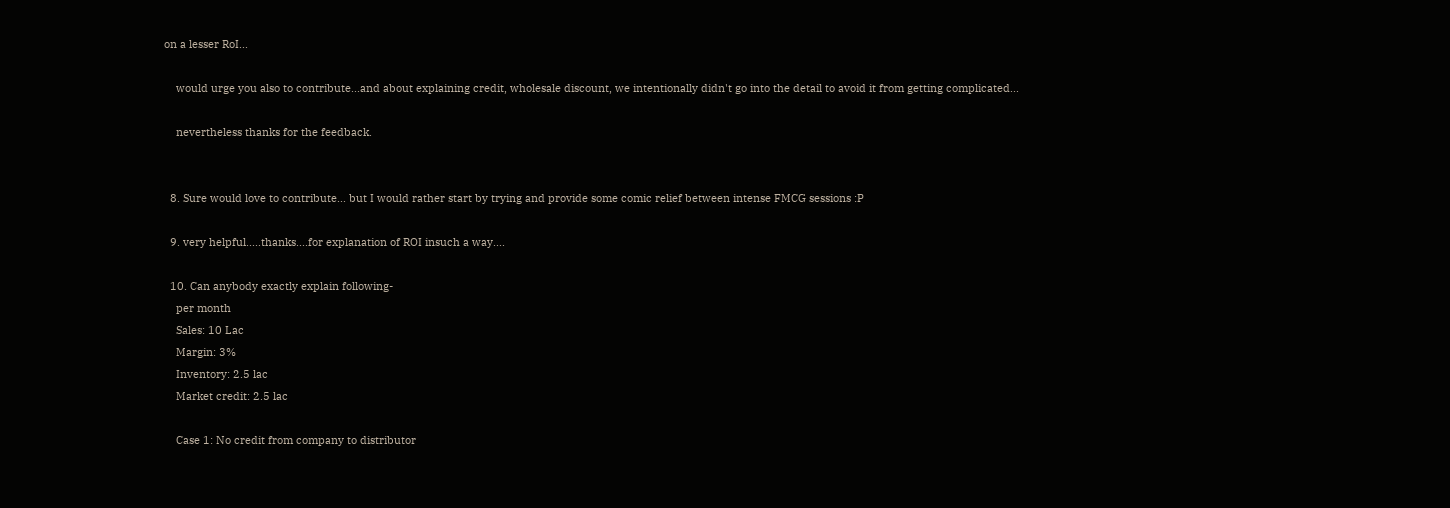on a lesser RoI...

    would urge you also to contribute...and about explaining credit, wholesale discount, we intentionally didn't go into the detail to avoid it from getting complicated...

    nevertheless thanks for the feedback.


  8. Sure would love to contribute... but I would rather start by trying and provide some comic relief between intense FMCG sessions :P

  9. very helpful.....thanks....for explanation of ROI insuch a way....

  10. Can anybody exactly explain following-
    per month
    Sales: 10 Lac
    Margin: 3%
    Inventory: 2.5 lac
    Market credit: 2.5 lac

    Case 1: No credit from company to distributor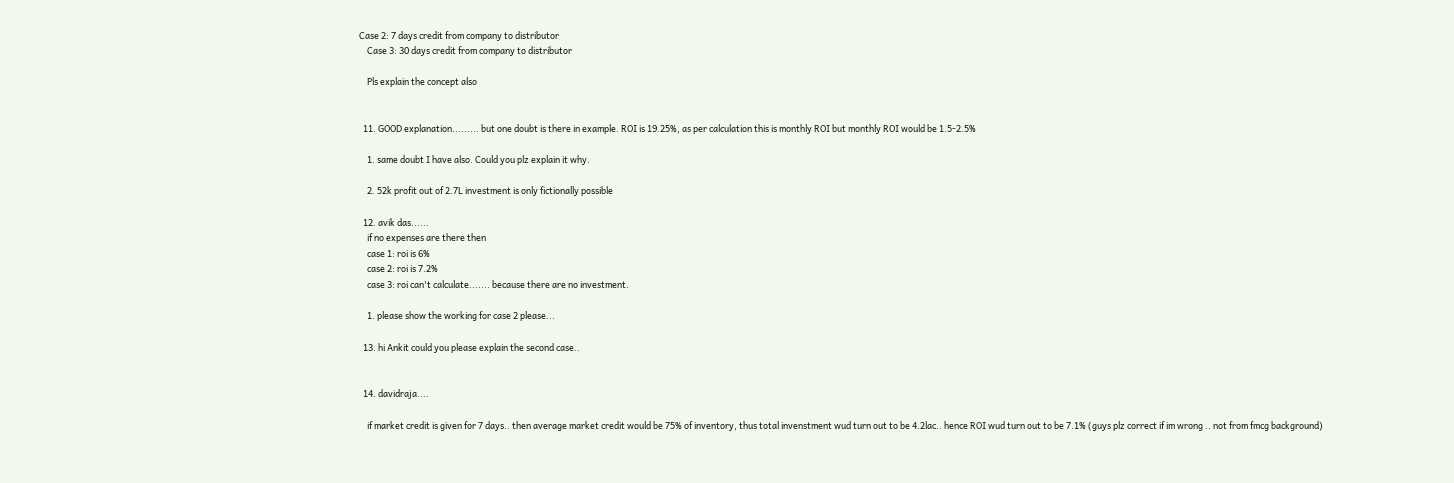Case 2: 7 days credit from company to distributor
    Case 3: 30 days credit from company to distributor

    Pls explain the concept also


  11. GOOD explanation......... but one doubt is there in example. ROI is 19.25%, as per calculation this is monthly ROI but monthly ROI would be 1.5-2.5%

    1. same doubt I have also. Could you plz explain it why.

    2. 52k profit out of 2.7L investment is only fictionally possible

  12. avik das......
    if no expenses are there then
    case 1: roi is 6%
    case 2: roi is 7.2%
    case 3: roi can't calculate....... because there are no investment.

    1. please show the working for case 2 please...

  13. hi Ankit could you please explain the second case..


  14. davidraja....

    if market credit is given for 7 days.. then average market credit would be 75% of inventory, thus total invenstment wud turn out to be 4.2lac.. hence ROI wud turn out to be 7.1% (guys plz correct if im wrong .. not from fmcg background)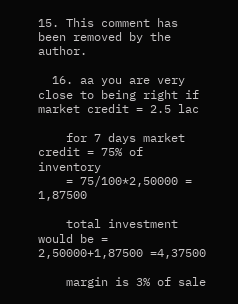15. This comment has been removed by the author.

  16. aa you are very close to being right if market credit = 2.5 lac

    for 7 days market credit = 75% of inventory
    = 75/100*2,50000 = 1,87500

    total investment would be = 2,50000+1,87500 =4,37500

    margin is 3% of sale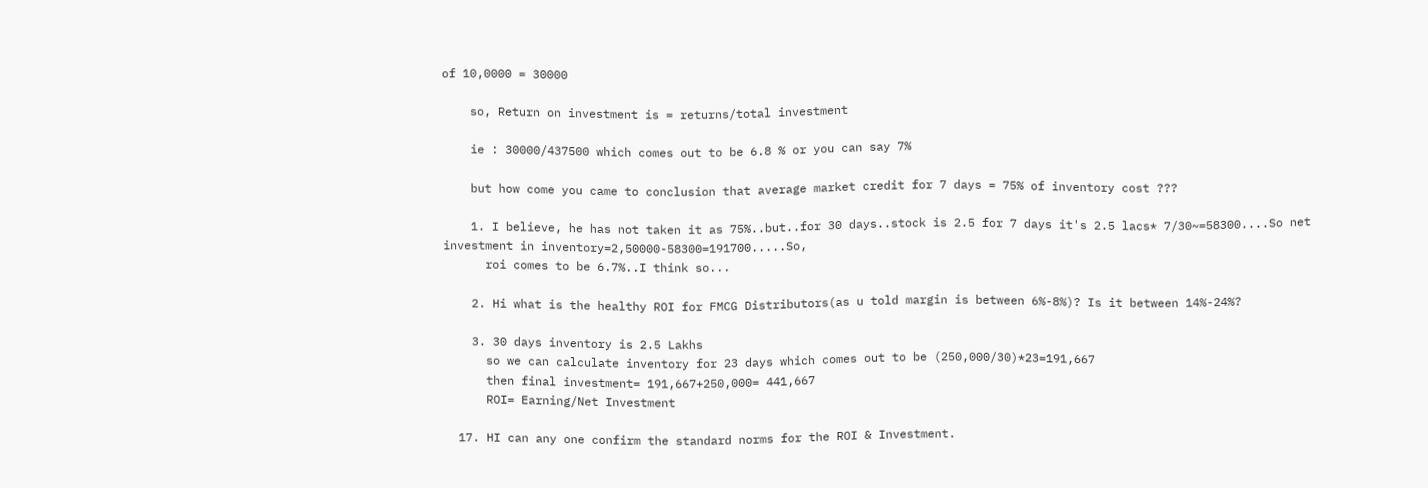of 10,0000 = 30000

    so, Return on investment is = returns/total investment

    ie : 30000/437500 which comes out to be 6.8 % or you can say 7%

    but how come you came to conclusion that average market credit for 7 days = 75% of inventory cost ???

    1. I believe, he has not taken it as 75%..but..for 30 days..stock is 2.5 for 7 days it's 2.5 lacs* 7/30~=58300....So net investment in inventory=2,50000-58300=191700.....So,
      roi comes to be 6.7%..I think so...

    2. Hi what is the healthy ROI for FMCG Distributors(as u told margin is between 6%-8%)? Is it between 14%-24%?

    3. 30 days inventory is 2.5 Lakhs
      so we can calculate inventory for 23 days which comes out to be (250,000/30)*23=191,667
      then final investment= 191,667+250,000= 441,667
      ROI= Earning/Net Investment

  17. HI can any one confirm the standard norms for the ROI & Investment.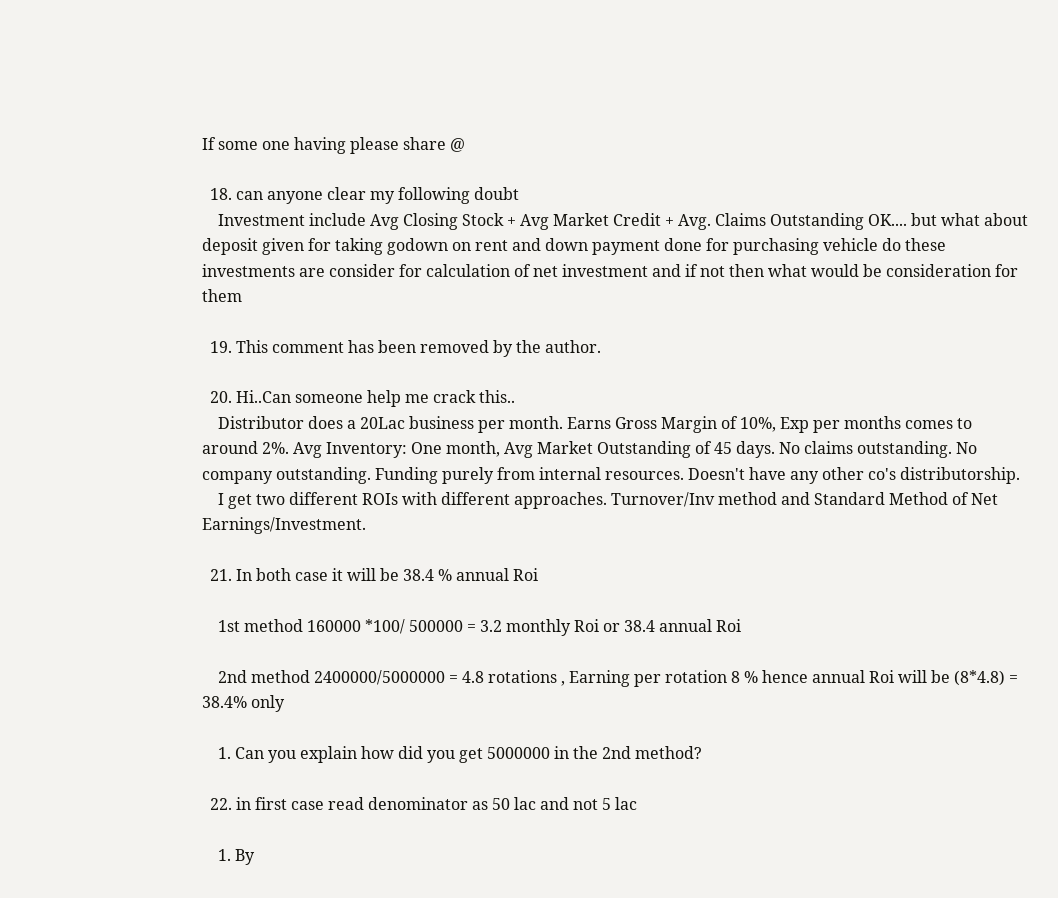If some one having please share @

  18. can anyone clear my following doubt
    Investment include Avg Closing Stock + Avg Market Credit + Avg. Claims Outstanding OK.... but what about deposit given for taking godown on rent and down payment done for purchasing vehicle do these investments are consider for calculation of net investment and if not then what would be consideration for them

  19. This comment has been removed by the author.

  20. Hi..Can someone help me crack this..
    Distributor does a 20Lac business per month. Earns Gross Margin of 10%, Exp per months comes to around 2%. Avg Inventory: One month, Avg Market Outstanding of 45 days. No claims outstanding. No company outstanding. Funding purely from internal resources. Doesn't have any other co's distributorship.
    I get two different ROIs with different approaches. Turnover/Inv method and Standard Method of Net Earnings/Investment.

  21. In both case it will be 38.4 % annual Roi

    1st method 160000 *100/ 500000 = 3.2 monthly Roi or 38.4 annual Roi

    2nd method 2400000/5000000 = 4.8 rotations , Earning per rotation 8 % hence annual Roi will be (8*4.8) = 38.4% only

    1. Can you explain how did you get 5000000 in the 2nd method?

  22. in first case read denominator as 50 lac and not 5 lac

    1. By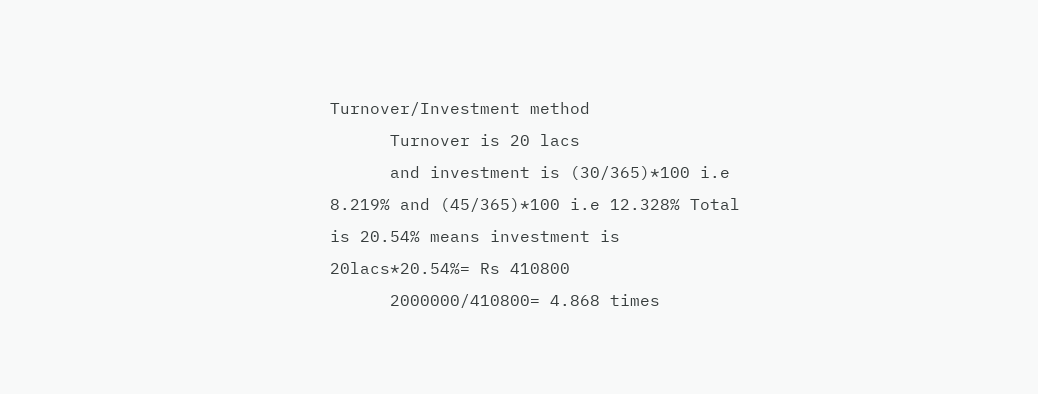Turnover/Investment method
      Turnover is 20 lacs
      and investment is (30/365)*100 i.e 8.219% and (45/365)*100 i.e 12.328% Total is 20.54% means investment is 20lacs*20.54%= Rs 410800
      2000000/410800= 4.868 times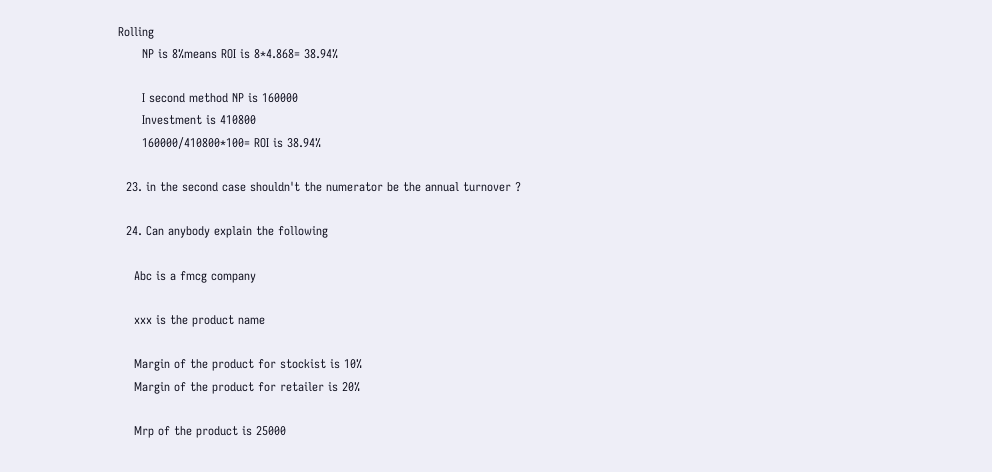Rolling
      NP is 8%means ROI is 8*4.868= 38.94%

      I second method NP is 160000
      Investment is 410800
      160000/410800*100= ROI is 38.94%

  23. in the second case shouldn't the numerator be the annual turnover ?

  24. Can anybody explain the following

    Abc is a fmcg company

    xxx is the product name

    Margin of the product for stockist is 10%
    Margin of the product for retailer is 20%

    Mrp of the product is 25000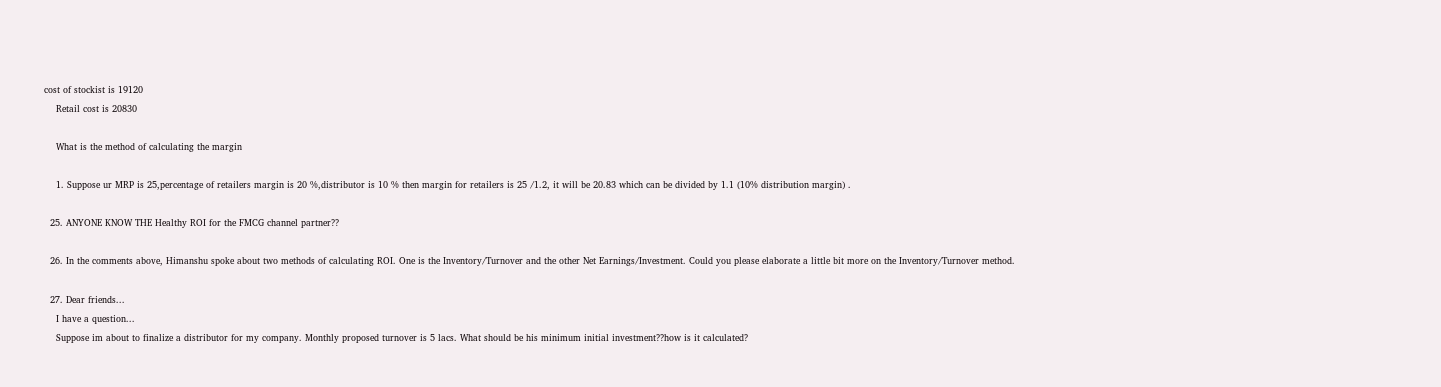cost of stockist is 19120
    Retail cost is 20830

    What is the method of calculating the margin

    1. Suppose ur MRP is 25,percentage of retailers margin is 20 %,distributor is 10 % then margin for retailers is 25 /1.2, it will be 20.83 which can be divided by 1.1 (10% distribution margin) .

  25. ANYONE KNOW THE Healthy ROI for the FMCG channel partner??

  26. In the comments above, Himanshu spoke about two methods of calculating ROI. One is the Inventory/Turnover and the other Net Earnings/Investment. Could you please elaborate a little bit more on the Inventory/Turnover method.

  27. Dear friends...
    I have a question...
    Suppose im about to finalize a distributor for my company. Monthly proposed turnover is 5 lacs. What should be his minimum initial investment??how is it calculated?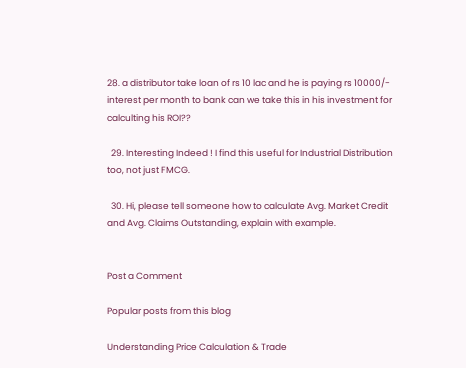28. a distributor take loan of rs 10 lac and he is paying rs 10000/- interest per month to bank can we take this in his investment for calculting his ROI??

  29. Interesting Indeed ! I find this useful for Industrial Distribution too, not just FMCG.

  30. Hi, please tell someone how to calculate Avg. Market Credit and Avg. Claims Outstanding, explain with example.


Post a Comment

Popular posts from this blog

Understanding Price Calculation & Trade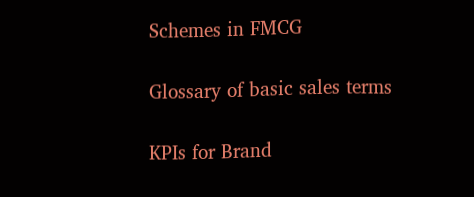Schemes in FMCG

Glossary of basic sales terms

KPIs for Brand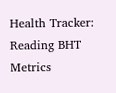Health Tracker: Reading BHT Metrics